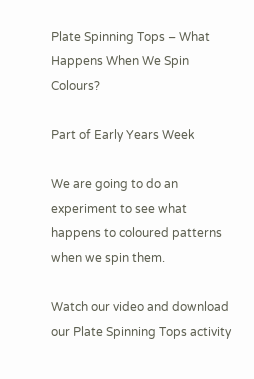Plate Spinning Tops – What Happens When We Spin Colours?

Part of Early Years Week

We are going to do an experiment to see what happens to coloured patterns when we spin them.

Watch our video and download our Plate Spinning Tops activity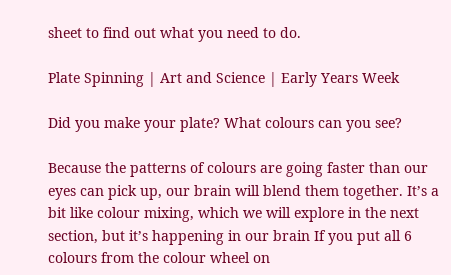sheet to find out what you need to do.

Plate Spinning | Art and Science | Early Years Week

Did you make your plate? What colours can you see?

Because the patterns of colours are going faster than our eyes can pick up, our brain will blend them together. It’s a bit like colour mixing, which we will explore in the next section, but it’s happening in our brain If you put all 6 colours from the colour wheel on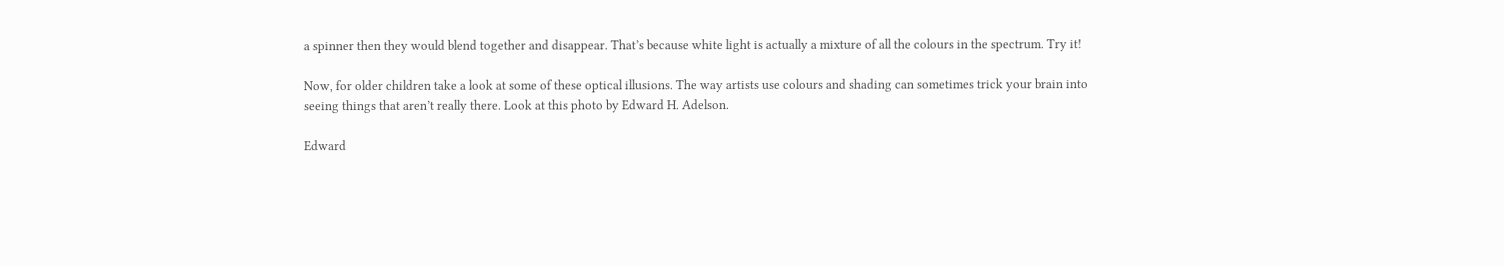a spinner then they would blend together and disappear. That’s because white light is actually a mixture of all the colours in the spectrum. Try it!

Now, for older children take a look at some of these optical illusions. The way artists use colours and shading can sometimes trick your brain into seeing things that aren’t really there. Look at this photo by Edward H. Adelson.

Edward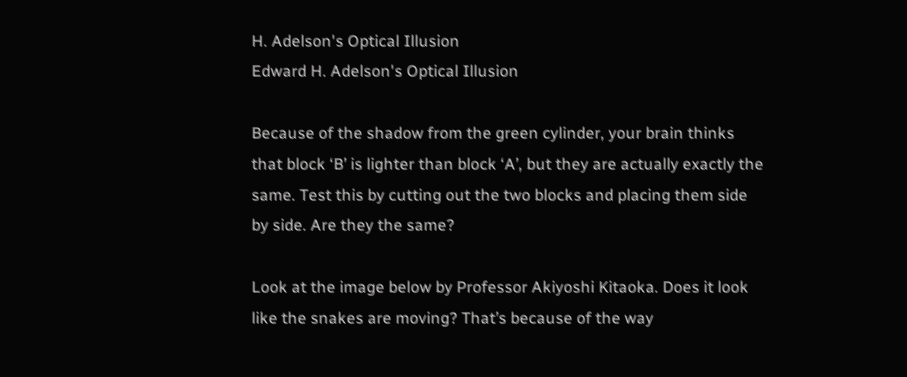H. Adelson's Optical Illusion
Edward H. Adelson's Optical Illusion

Because of the shadow from the green cylinder, your brain thinks that block ‘B’ is lighter than block ‘A’, but they are actually exactly the same. Test this by cutting out the two blocks and placing them side by side. Are they the same?

Look at the image below by Professor Akiyoshi Kitaoka. Does it look like the snakes are moving? That’s because of the way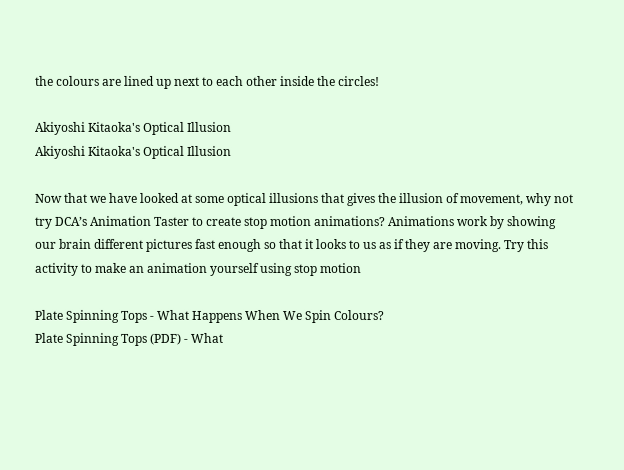the colours are lined up next to each other inside the circles!

Akiyoshi Kitaoka's Optical Illusion
Akiyoshi Kitaoka's Optical Illusion

Now that we have looked at some optical illusions that gives the illusion of movement, why not try DCA’s Animation Taster to create stop motion animations? Animations work by showing our brain different pictures fast enough so that it looks to us as if they are moving. Try this activity to make an animation yourself using stop motion

Plate Spinning Tops - What Happens When We Spin Colours?
Plate Spinning Tops (PDF) - What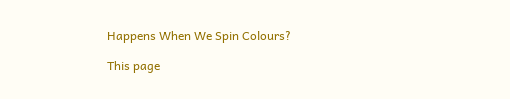Happens When We Spin Colours?

This page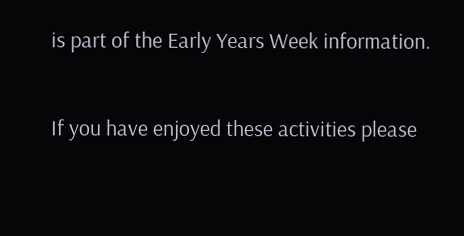is part of the Early Years Week information.

If you have enjoyed these activities please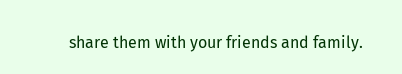share them with your friends and family.